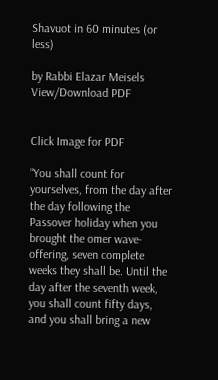Shavuot in 60 minutes (or less)

by Rabbi Elazar Meisels
View/Download PDF


Click Image for PDF

“You shall count for yourselves, from the day after the day following the Passover holiday when you brought the omer wave-offering, seven complete weeks they shall be. Until the day after the seventh week, you shall count fifty days, and you shall bring a new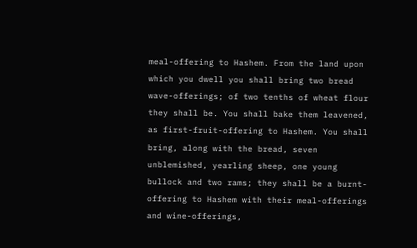meal-offering to Hashem. From the land upon which you dwell you shall bring two bread wave-offerings; of two tenths of wheat flour they shall be. You shall bake them leavened, as first-fruit-offering to Hashem. You shall bring, along with the bread, seven unblemished, yearling sheep, one young bullock and two rams; they shall be a burnt-offering to Hashem with their meal-offerings and wine-offerings,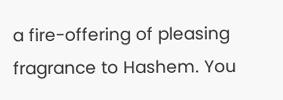a fire-offering of pleasing fragrance to Hashem. You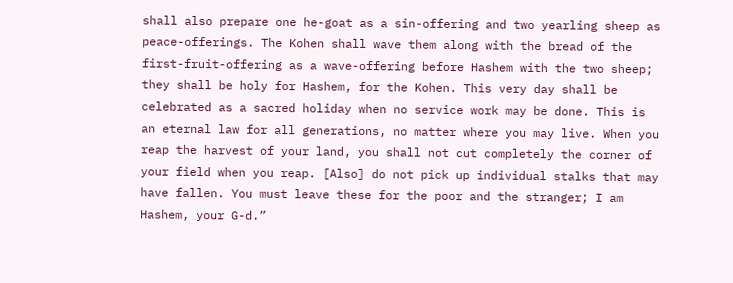shall also prepare one he-goat as a sin-offering and two yearling sheep as peace-offerings. The Kohen shall wave them along with the bread of the first-fruit-offering as a wave-offering before Hashem with the two sheep; they shall be holy for Hashem, for the Kohen. This very day shall be celebrated as a sacred holiday when no service work may be done. This is an eternal law for all generations, no matter where you may live. When you reap the harvest of your land, you shall not cut completely the corner of your field when you reap. [Also] do not pick up individual stalks that may have fallen. You must leave these for the poor and the stranger; I am Hashem, your G-d.”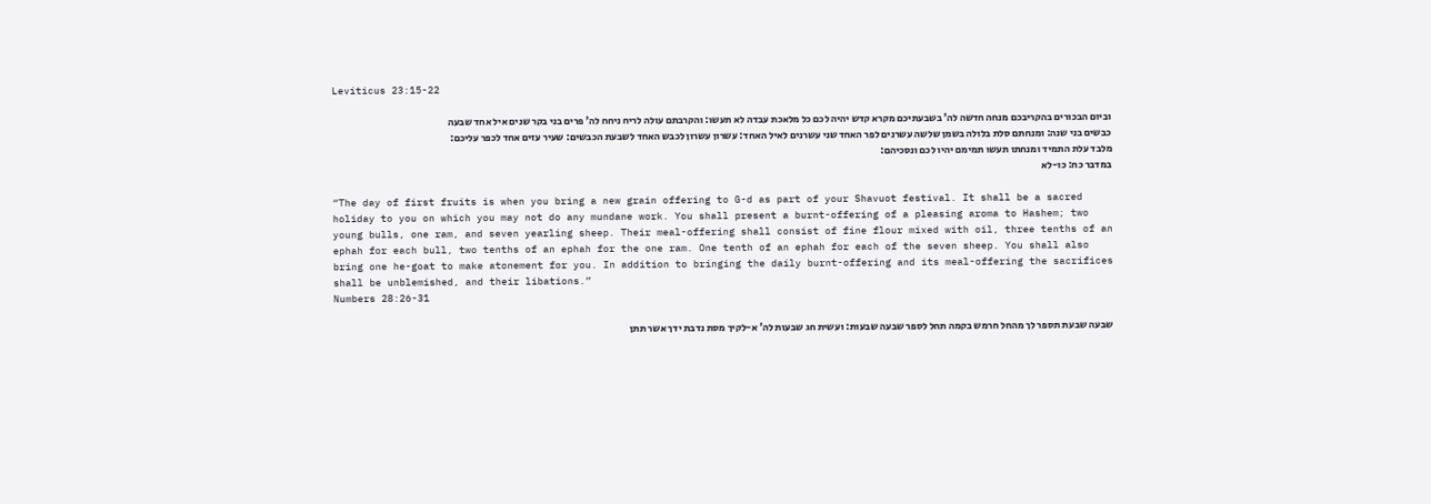Leviticus 23:15-22

וביום הבכורים בהקריבכם מנחה חדשה לה’ בשבעתיכם מקרא קדש יהיה לכם כל מלאכת עבדה לא תעשו: והקרבתם עולה לריח ניחח לה’ פרים בני בקר שנים איל אחד שבעה כבשים בני שנה: ומנחתם סלת בלולה בשמן שלשה עשרנים לפר האחד שני עשרנים לאיל האחד: עשרון עשרון לכבש האחד לשבעת הכבשים: שעיר עזים אחד לכפר עליכם: מלבד עלת התמיד ומנחתו תעשו תמימם יהיו לכם ונסכיהם:
במדבר כח: כו-לא

“The day of first fruits is when you bring a new grain offering to G-d as part of your Shavuot festival. It shall be a sacred holiday to you on which you may not do any mundane work. You shall present a burnt-offering of a pleasing aroma to Hashem; two young bulls, one ram, and seven yearling sheep. Their meal-offering shall consist of fine flour mixed with oil, three tenths of an ephah for each bull, two tenths of an ephah for the one ram. One tenth of an ephah for each of the seven sheep. You shall also bring one he-goat to make atonement for you. In addition to bringing the daily burnt-offering and its meal-offering the sacrifices shall be unblemished, and their libations.”
Numbers 28:26-31

שבעה שבעת תספר לך מהחל חרמש בקמה תחל לספר שבעה שבעות: ועשית חג שבעות לה’ א-לקיך מסת נדבת ידך אשר תתן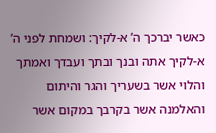כאשר יברכך ה’ א-לקיך: ושמחת לפני ה’ א-לקיך אתה ובנך ובתך ועבדך ואמתך והלוי אשר בשעריך והגר והיתום והאלמנה אשר בקרבך במקום אשר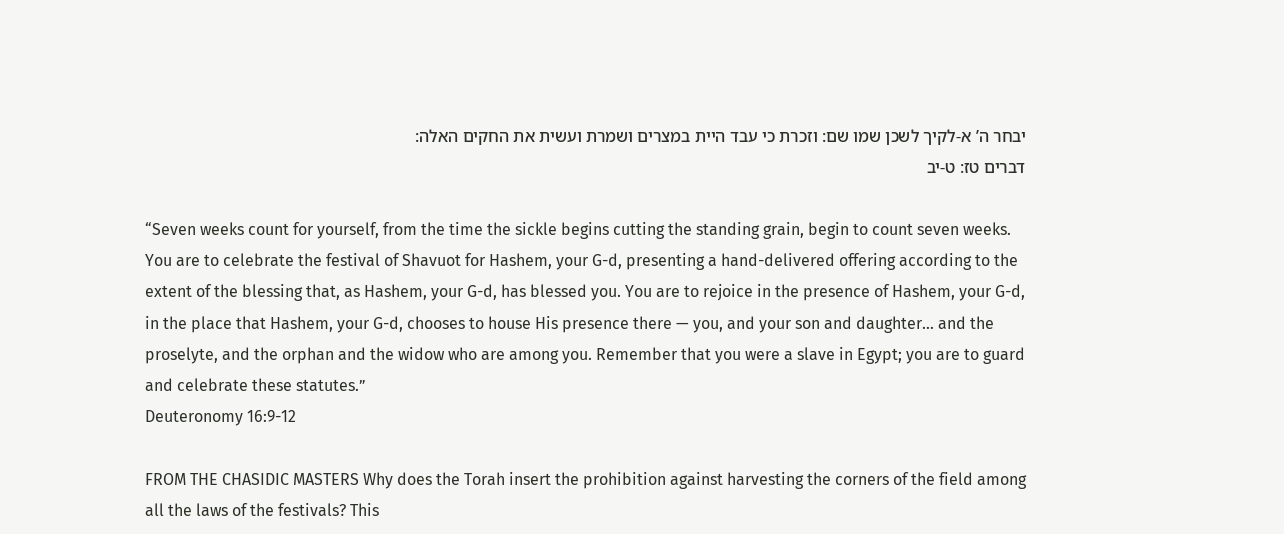יבחר ה’ א-לקיך לשכן שמו שם: וזכרת כי עבד היית במצרים ושמרת ועשית את החקים האלה:
דברים טז: ט-יב

“Seven weeks count for yourself, from the time the sickle begins cutting the standing grain, begin to count seven weeks. You are to celebrate the festival of Shavuot for Hashem, your G-d, presenting a hand-delivered offering according to the extent of the blessing that, as Hashem, your G-d, has blessed you. You are to rejoice in the presence of Hashem, your G-d, in the place that Hashem, your G-d, chooses to house His presence there — you, and your son and daughter… and the proselyte, and the orphan and the widow who are among you. Remember that you were a slave in Egypt; you are to guard and celebrate these statutes.”
Deuteronomy 16:9-12

FROM THE CHASIDIC MASTERS Why does the Torah insert the prohibition against harvesting the corners of the field among all the laws of the festivals? This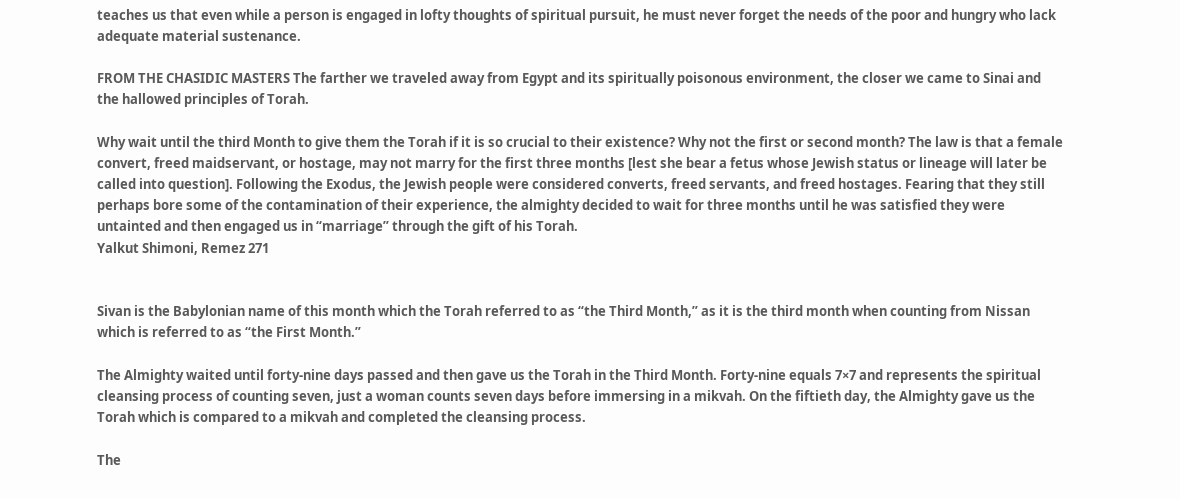teaches us that even while a person is engaged in lofty thoughts of spiritual pursuit, he must never forget the needs of the poor and hungry who lack adequate material sustenance.

FROM THE CHASIDIC MASTERS The farther we traveled away from Egypt and its spiritually poisonous environment, the closer we came to Sinai and the hallowed principles of Torah.

Why wait until the third Month to give them the Torah if it is so crucial to their existence? Why not the first or second month? The law is that a female convert, freed maidservant, or hostage, may not marry for the first three months [lest she bear a fetus whose Jewish status or lineage will later be called into question]. Following the Exodus, the Jewish people were considered converts, freed servants, and freed hostages. Fearing that they still perhaps bore some of the contamination of their experience, the almighty decided to wait for three months until he was satisfied they were untainted and then engaged us in “marriage” through the gift of his Torah.
Yalkut Shimoni, Remez 271


Sivan is the Babylonian name of this month which the Torah referred to as “the Third Month,” as it is the third month when counting from Nissan which is referred to as “the First Month.”

The Almighty waited until forty-nine days passed and then gave us the Torah in the Third Month. Forty-nine equals 7×7 and represents the spiritual cleansing process of counting seven, just a woman counts seven days before immersing in a mikvah. On the fiftieth day, the Almighty gave us the Torah which is compared to a mikvah and completed the cleansing process.

The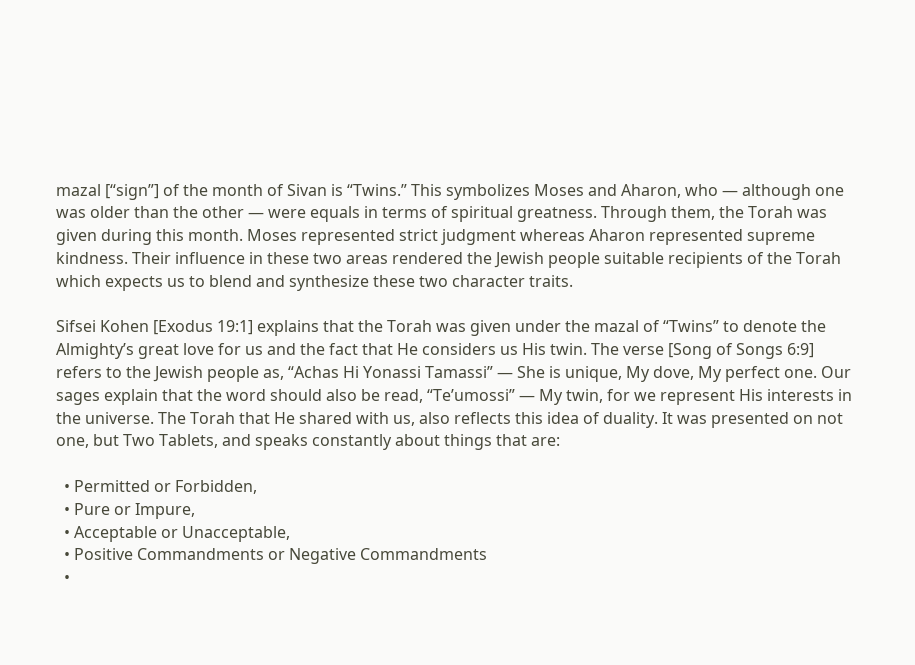mazal [“sign”] of the month of Sivan is “Twins.” This symbolizes Moses and Aharon, who — although one was older than the other — were equals in terms of spiritual greatness. Through them, the Torah was given during this month. Moses represented strict judgment whereas Aharon represented supreme kindness. Their influence in these two areas rendered the Jewish people suitable recipients of the Torah which expects us to blend and synthesize these two character traits.

Sifsei Kohen [Exodus 19:1] explains that the Torah was given under the mazal of “Twins” to denote the Almighty’s great love for us and the fact that He considers us His twin. The verse [Song of Songs 6:9] refers to the Jewish people as, “Achas Hi Yonassi Tamassi” — She is unique, My dove, My perfect one. Our sages explain that the word should also be read, “Te’umossi” — My twin, for we represent His interests in the universe. The Torah that He shared with us, also reflects this idea of duality. It was presented on not one, but Two Tablets, and speaks constantly about things that are:

  • Permitted or Forbidden,
  • Pure or Impure,
  • Acceptable or Unacceptable,
  • Positive Commandments or Negative Commandments
  •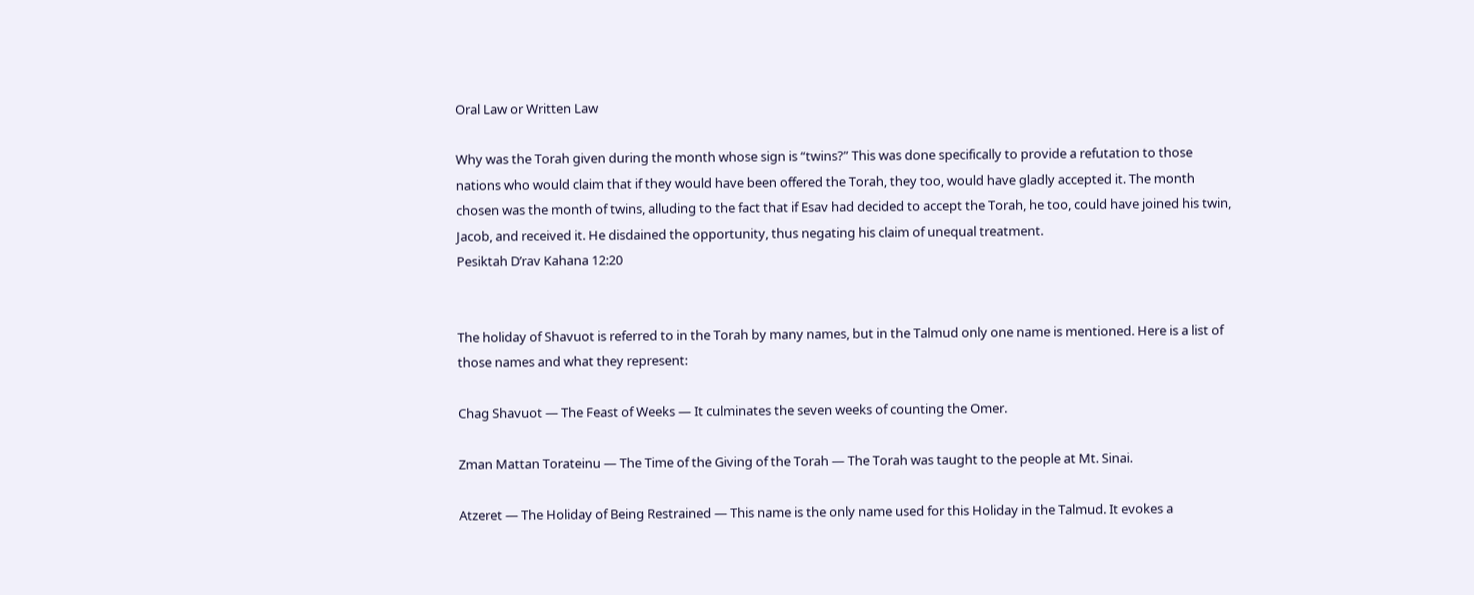Oral Law or Written Law

Why was the Torah given during the month whose sign is “twins?” This was done specifically to provide a refutation to those nations who would claim that if they would have been offered the Torah, they too, would have gladly accepted it. The month chosen was the month of twins, alluding to the fact that if Esav had decided to accept the Torah, he too, could have joined his twin, Jacob, and received it. He disdained the opportunity, thus negating his claim of unequal treatment.
Pesiktah D’rav Kahana 12:20


The holiday of Shavuot is referred to in the Torah by many names, but in the Talmud only one name is mentioned. Here is a list of those names and what they represent:

Chag Shavuot — The Feast of Weeks — It culminates the seven weeks of counting the Omer.

Zman Mattan Torateinu — The Time of the Giving of the Torah — The Torah was taught to the people at Mt. Sinai.

Atzeret — The Holiday of Being Restrained — This name is the only name used for this Holiday in the Talmud. It evokes a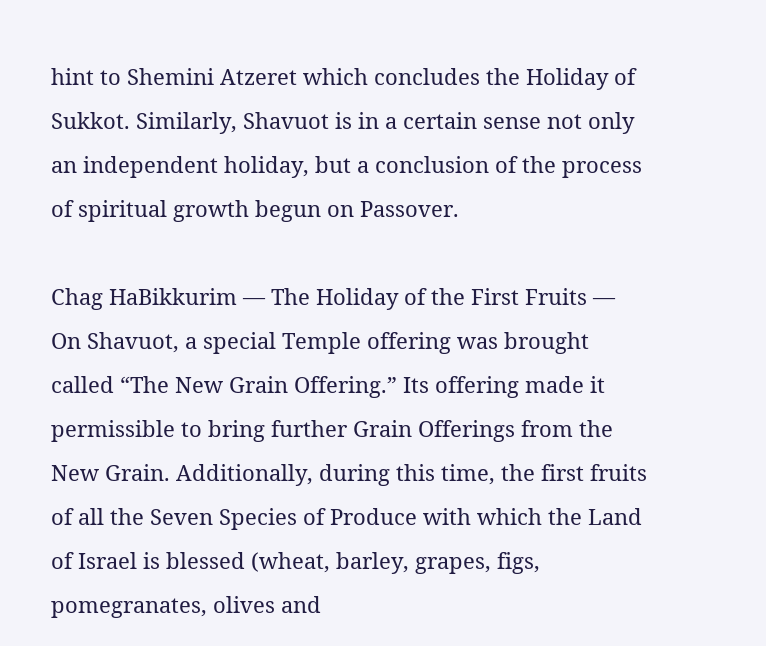hint to Shemini Atzeret which concludes the Holiday of Sukkot. Similarly, Shavuot is in a certain sense not only an independent holiday, but a conclusion of the process of spiritual growth begun on Passover.

Chag HaBikkurim — The Holiday of the First Fruits — On Shavuot, a special Temple offering was brought called “The New Grain Offering.” Its offering made it permissible to bring further Grain Offerings from the New Grain. Additionally, during this time, the first fruits of all the Seven Species of Produce with which the Land of Israel is blessed (wheat, barley, grapes, figs, pomegranates, olives and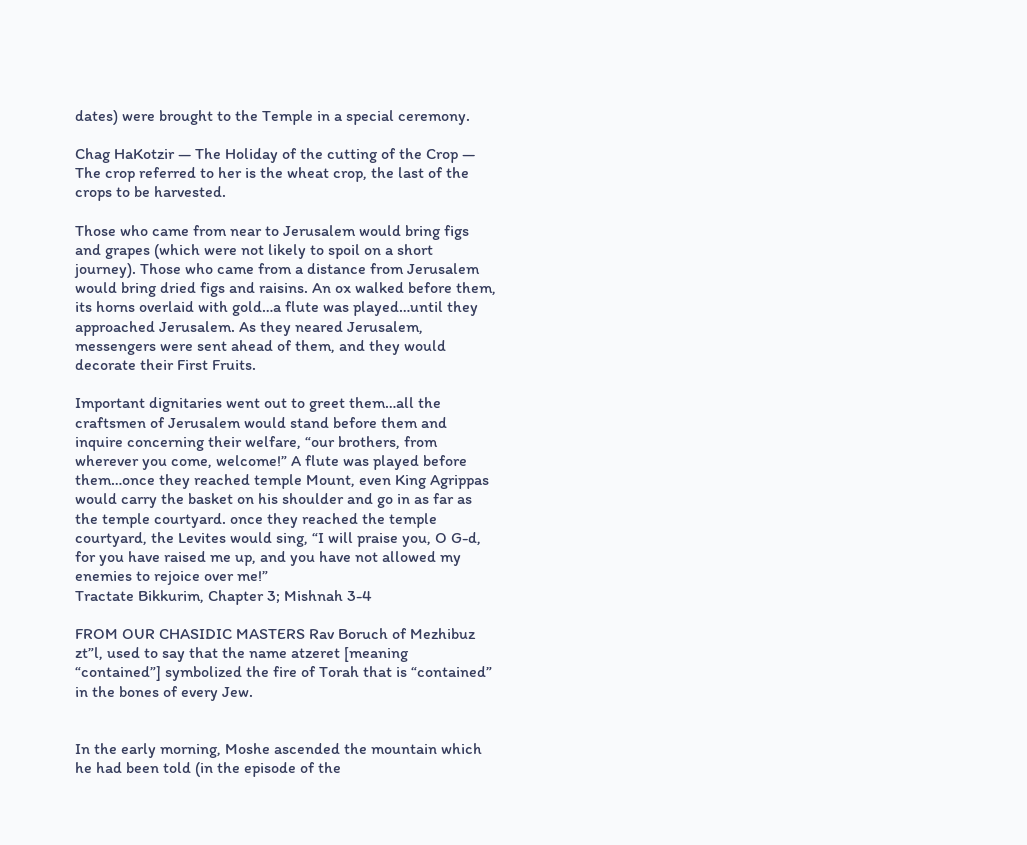dates) were brought to the Temple in a special ceremony.

Chag HaKotzir — The Holiday of the cutting of the Crop — The crop referred to her is the wheat crop, the last of the crops to be harvested.

Those who came from near to Jerusalem would bring figs and grapes (which were not likely to spoil on a short journey). Those who came from a distance from Jerusalem would bring dried figs and raisins. An ox walked before them, its horns overlaid with gold…a flute was played…until they approached Jerusalem. As they neared Jerusalem, messengers were sent ahead of them, and they would decorate their First Fruits.

Important dignitaries went out to greet them…all the craftsmen of Jerusalem would stand before them and inquire concerning their welfare, “our brothers, from wherever you come, welcome!” A flute was played before them…once they reached temple Mount, even King Agrippas would carry the basket on his shoulder and go in as far as the temple courtyard. once they reached the temple courtyard, the Levites would sing, “I will praise you, O G-d, for you have raised me up, and you have not allowed my enemies to rejoice over me!”
Tractate Bikkurim, Chapter 3; Mishnah 3-4

FROM OUR CHASIDIC MASTERS Rav Boruch of Mezhibuz zt”l, used to say that the name atzeret [meaning “contained”] symbolized the fire of Torah that is “contained” in the bones of every Jew.


In the early morning, Moshe ascended the mountain which he had been told (in the episode of the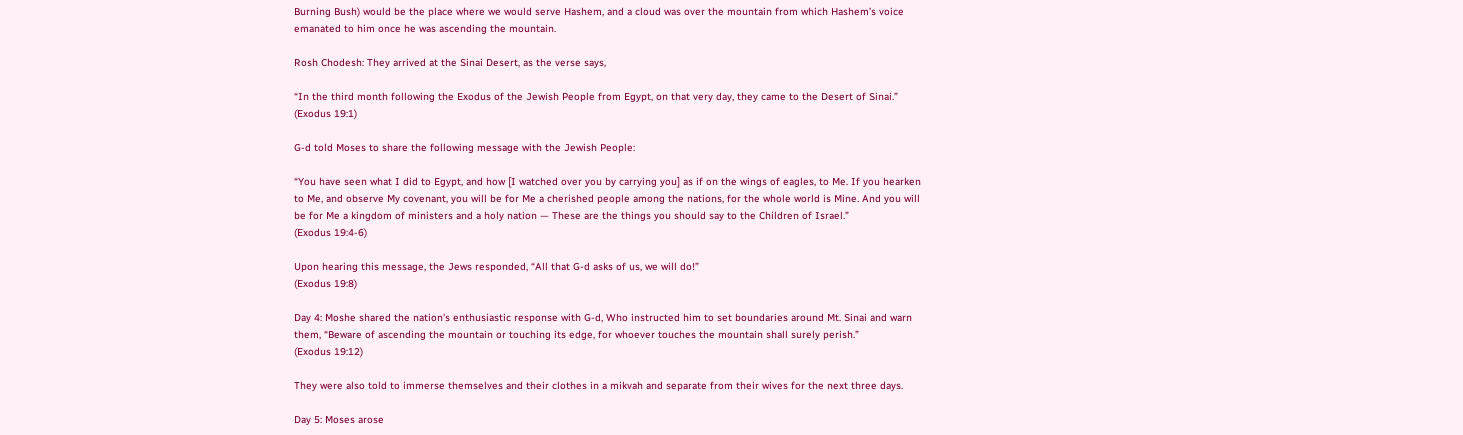Burning Bush) would be the place where we would serve Hashem, and a cloud was over the mountain from which Hashem’s voice emanated to him once he was ascending the mountain.

Rosh Chodesh: They arrived at the Sinai Desert, as the verse says,

“In the third month following the Exodus of the Jewish People from Egypt, on that very day, they came to the Desert of Sinai.”
(Exodus 19:1)

G-d told Moses to share the following message with the Jewish People:

“You have seen what I did to Egypt, and how [I watched over you by carrying you] as if on the wings of eagles, to Me. If you hearken to Me, and observe My covenant, you will be for Me a cherished people among the nations, for the whole world is Mine. And you will be for Me a kingdom of ministers and a holy nation — These are the things you should say to the Children of Israel.”
(Exodus 19:4-6)

Upon hearing this message, the Jews responded, “All that G-d asks of us, we will do!”
(Exodus 19:8)

Day 4: Moshe shared the nation’s enthusiastic response with G-d, Who instructed him to set boundaries around Mt. Sinai and warn them, “Beware of ascending the mountain or touching its edge, for whoever touches the mountain shall surely perish.”
(Exodus 19:12)

They were also told to immerse themselves and their clothes in a mikvah and separate from their wives for the next three days.

Day 5: Moses arose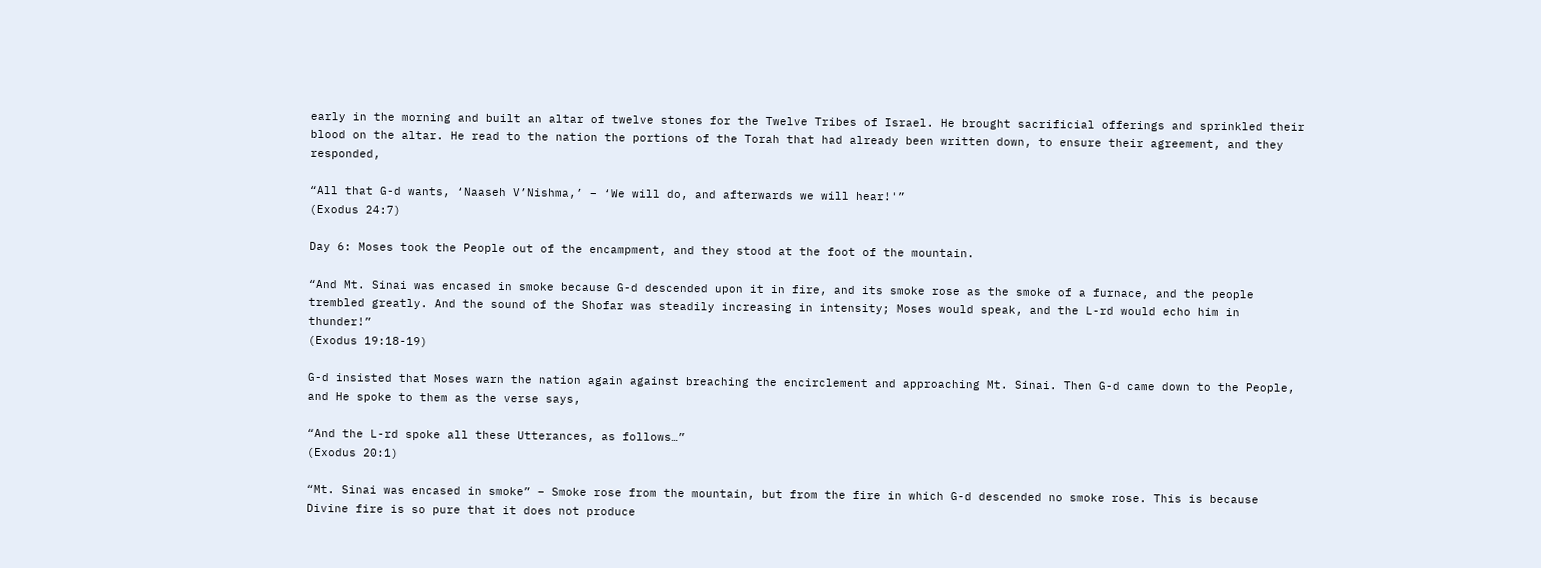early in the morning and built an altar of twelve stones for the Twelve Tribes of Israel. He brought sacrificial offerings and sprinkled their blood on the altar. He read to the nation the portions of the Torah that had already been written down, to ensure their agreement, and they responded,

“All that G-d wants, ‘Naaseh V’Nishma,’ – ‘We will do, and afterwards we will hear!'”
(Exodus 24:7)

Day 6: Moses took the People out of the encampment, and they stood at the foot of the mountain.

“And Mt. Sinai was encased in smoke because G-d descended upon it in fire, and its smoke rose as the smoke of a furnace, and the people trembled greatly. And the sound of the Shofar was steadily increasing in intensity; Moses would speak, and the L-rd would echo him in thunder!”
(Exodus 19:18-19)

G-d insisted that Moses warn the nation again against breaching the encirclement and approaching Mt. Sinai. Then G-d came down to the People, and He spoke to them as the verse says,

“And the L-rd spoke all these Utterances, as follows…”
(Exodus 20:1)

“Mt. Sinai was encased in smoke” – Smoke rose from the mountain, but from the fire in which G-d descended no smoke rose. This is because Divine fire is so pure that it does not produce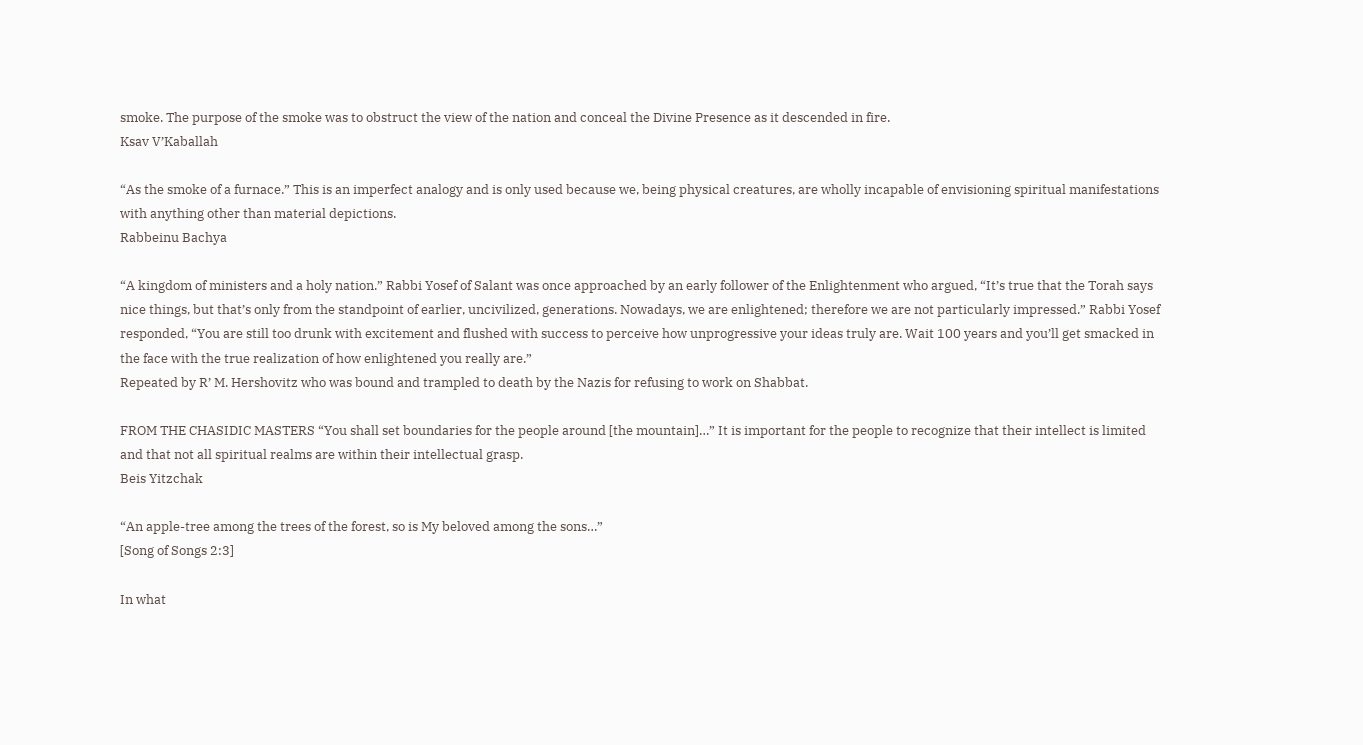smoke. The purpose of the smoke was to obstruct the view of the nation and conceal the Divine Presence as it descended in fire.
Ksav V’Kaballah

“As the smoke of a furnace.” This is an imperfect analogy and is only used because we, being physical creatures, are wholly incapable of envisioning spiritual manifestations with anything other than material depictions.
Rabbeinu Bachya

“A kingdom of ministers and a holy nation.” Rabbi Yosef of Salant was once approached by an early follower of the Enlightenment who argued, “It’s true that the Torah says nice things, but that’s only from the standpoint of earlier, uncivilized, generations. Nowadays, we are enlightened; therefore we are not particularly impressed.” Rabbi Yosef responded, “You are still too drunk with excitement and flushed with success to perceive how unprogressive your ideas truly are. Wait 100 years and you’ll get smacked in the face with the true realization of how enlightened you really are.”
Repeated by R’ M. Hershovitz who was bound and trampled to death by the Nazis for refusing to work on Shabbat.

FROM THE CHASIDIC MASTERS “You shall set boundaries for the people around [the mountain]…” It is important for the people to recognize that their intellect is limited and that not all spiritual realms are within their intellectual grasp.
Beis Yitzchak

“An apple-tree among the trees of the forest, so is My beloved among the sons…”
[Song of Songs 2:3]

In what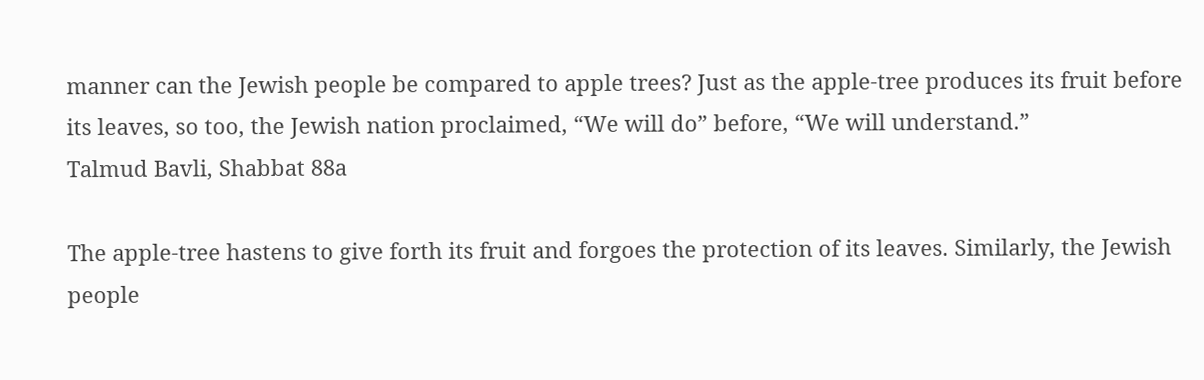manner can the Jewish people be compared to apple trees? Just as the apple-tree produces its fruit before its leaves, so too, the Jewish nation proclaimed, “We will do” before, “We will understand.”
Talmud Bavli, Shabbat 88a

The apple-tree hastens to give forth its fruit and forgoes the protection of its leaves. Similarly, the Jewish people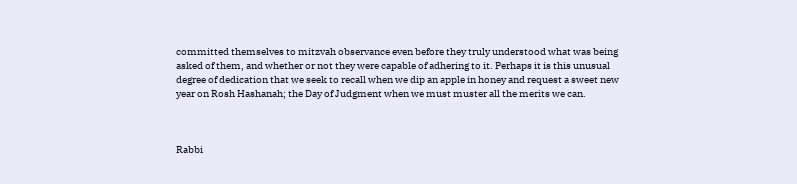committed themselves to mitzvah observance even before they truly understood what was being asked of them, and whether or not they were capable of adhering to it. Perhaps it is this unusual degree of dedication that we seek to recall when we dip an apple in honey and request a sweet new year on Rosh Hashanah; the Day of Judgment when we must muster all the merits we can.



Rabbi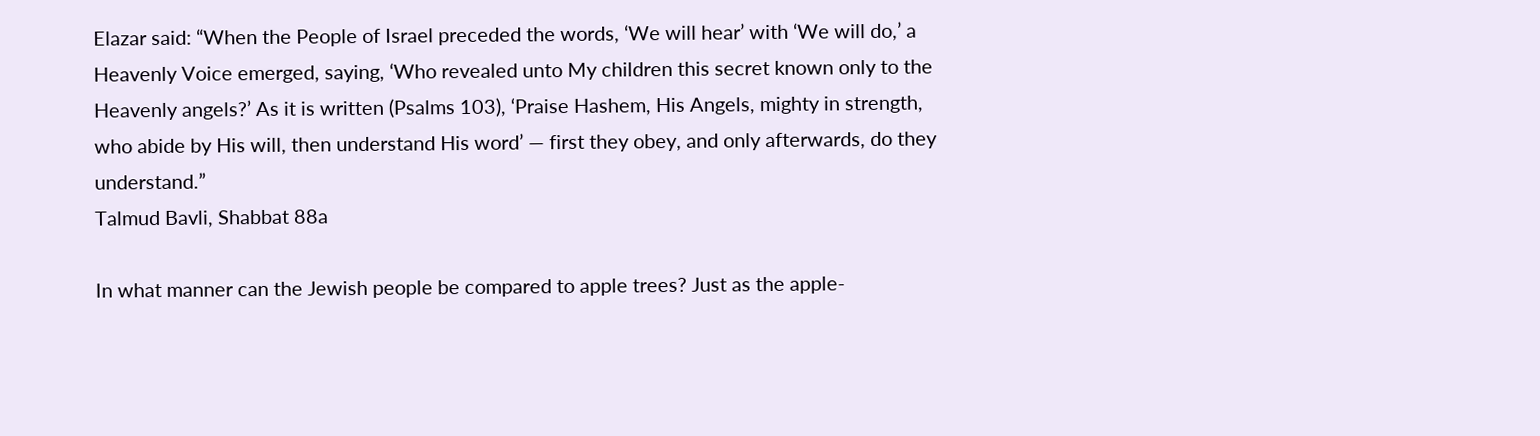Elazar said: “When the People of Israel preceded the words, ‘We will hear’ with ‘We will do,’ a Heavenly Voice emerged, saying, ‘Who revealed unto My children this secret known only to the Heavenly angels?’ As it is written (Psalms 103), ‘Praise Hashem, His Angels, mighty in strength, who abide by His will, then understand His word’ — first they obey, and only afterwards, do they understand.”
Talmud Bavli, Shabbat 88a

In what manner can the Jewish people be compared to apple trees? Just as the apple-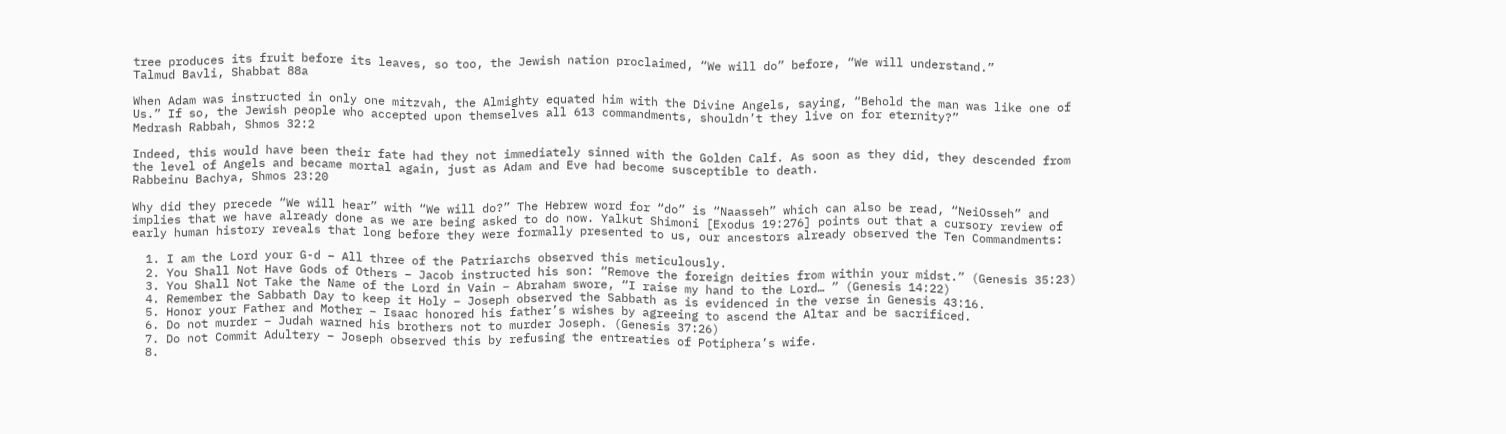tree produces its fruit before its leaves, so too, the Jewish nation proclaimed, “We will do” before, “We will understand.”
Talmud Bavli, Shabbat 88a

When Adam was instructed in only one mitzvah, the Almighty equated him with the Divine Angels, saying, “Behold the man was like one of Us.” If so, the Jewish people who accepted upon themselves all 613 commandments, shouldn’t they live on for eternity?”
Medrash Rabbah, Shmos 32:2

Indeed, this would have been their fate had they not immediately sinned with the Golden Calf. As soon as they did, they descended from the level of Angels and became mortal again, just as Adam and Eve had become susceptible to death.
Rabbeinu Bachya, Shmos 23:20

Why did they precede “We will hear” with “We will do?” The Hebrew word for “do” is “Naasseh” which can also be read, “NeiOsseh” and implies that we have already done as we are being asked to do now. Yalkut Shimoni [Exodus 19:276] points out that a cursory review of early human history reveals that long before they were formally presented to us, our ancestors already observed the Ten Commandments:

  1. I am the Lord your G-d – All three of the Patriarchs observed this meticulously.
  2. You Shall Not Have Gods of Others – Jacob instructed his son: “Remove the foreign deities from within your midst.” (Genesis 35:23)
  3. You Shall Not Take the Name of the Lord in Vain – Abraham swore, “I raise my hand to the Lord… ” (Genesis 14:22)
  4. Remember the Sabbath Day to keep it Holy – Joseph observed the Sabbath as is evidenced in the verse in Genesis 43:16.
  5. Honor your Father and Mother – Isaac honored his father’s wishes by agreeing to ascend the Altar and be sacrificed.
  6. Do not murder – Judah warned his brothers not to murder Joseph. (Genesis 37:26)
  7. Do not Commit Adultery – Joseph observed this by refusing the entreaties of Potiphera’s wife.
  8.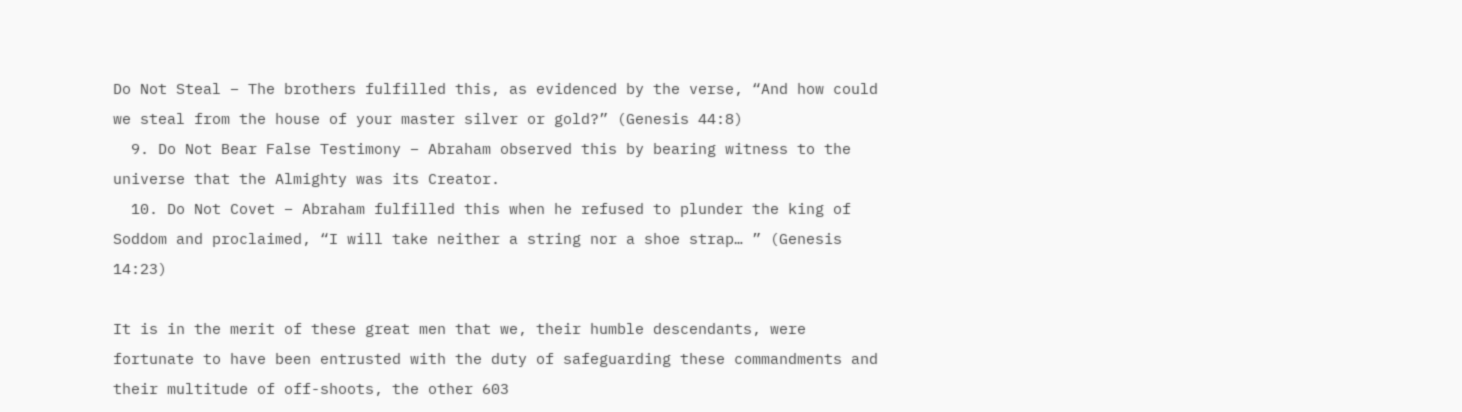Do Not Steal – The brothers fulfilled this, as evidenced by the verse, “And how could we steal from the house of your master silver or gold?” (Genesis 44:8)
  9. Do Not Bear False Testimony – Abraham observed this by bearing witness to the universe that the Almighty was its Creator.
  10. Do Not Covet – Abraham fulfilled this when he refused to plunder the king of Soddom and proclaimed, “I will take neither a string nor a shoe strap… ” (Genesis 14:23)

It is in the merit of these great men that we, their humble descendants, were fortunate to have been entrusted with the duty of safeguarding these commandments and their multitude of off-shoots, the other 603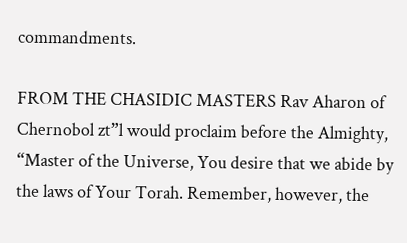commandments.

FROM THE CHASIDIC MASTERS Rav Aharon of Chernobol zt”l would proclaim before the Almighty, “Master of the Universe, You desire that we abide by the laws of Your Torah. Remember, however, the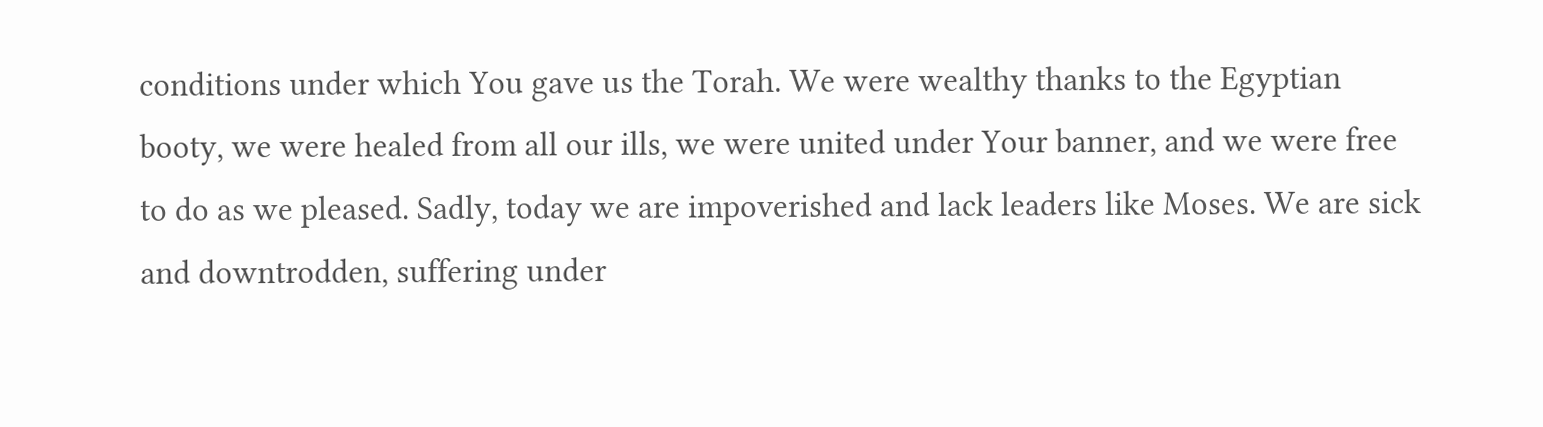conditions under which You gave us the Torah. We were wealthy thanks to the Egyptian booty, we were healed from all our ills, we were united under Your banner, and we were free to do as we pleased. Sadly, today we are impoverished and lack leaders like Moses. We are sick and downtrodden, suffering under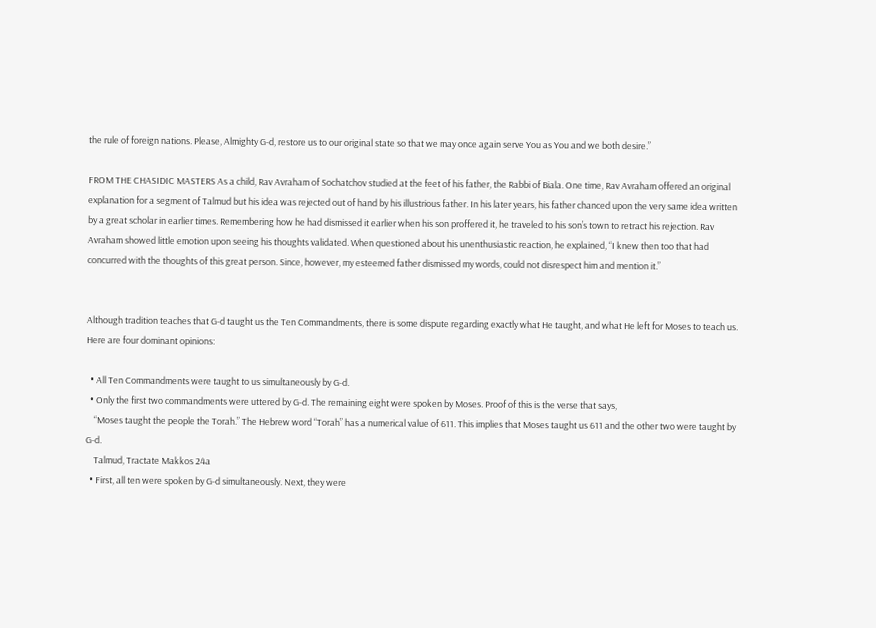the rule of foreign nations. Please, Almighty G-d, restore us to our original state so that we may once again serve You as You and we both desire.”

FROM THE CHASIDIC MASTERS As a child, Rav Avraham of Sochatchov studied at the feet of his father, the Rabbi of Biala. One time, Rav Avraham offered an original explanation for a segment of Talmud but his idea was rejected out of hand by his illustrious father. In his later years, his father chanced upon the very same idea written by a great scholar in earlier times. Remembering how he had dismissed it earlier when his son proffered it, he traveled to his son’s town to retract his rejection. Rav Avraham showed little emotion upon seeing his thoughts validated. When questioned about his unenthusiastic reaction, he explained, “I knew then too that had concurred with the thoughts of this great person. Since, however, my esteemed father dismissed my words, could not disrespect him and mention it.”


Although tradition teaches that G-d taught us the Ten Commandments, there is some dispute regarding exactly what He taught, and what He left for Moses to teach us. Here are four dominant opinions:

  • All Ten Commandments were taught to us simultaneously by G-d.
  • Only the first two commandments were uttered by G-d. The remaining eight were spoken by Moses. Proof of this is the verse that says,
    “Moses taught the people the Torah.” The Hebrew word “Torah” has a numerical value of 611. This implies that Moses taught us 611 and the other two were taught by G-d.
    Talmud, Tractate Makkos 24a
  • First, all ten were spoken by G-d simultaneously. Next, they were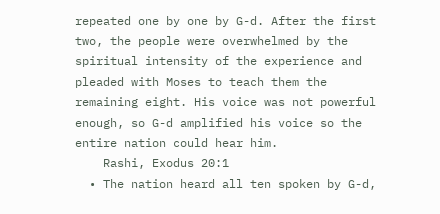repeated one by one by G-d. After the first two, the people were overwhelmed by the spiritual intensity of the experience and pleaded with Moses to teach them the remaining eight. His voice was not powerful enough, so G-d amplified his voice so the entire nation could hear him.
    Rashi, Exodus 20:1
  • The nation heard all ten spoken by G-d,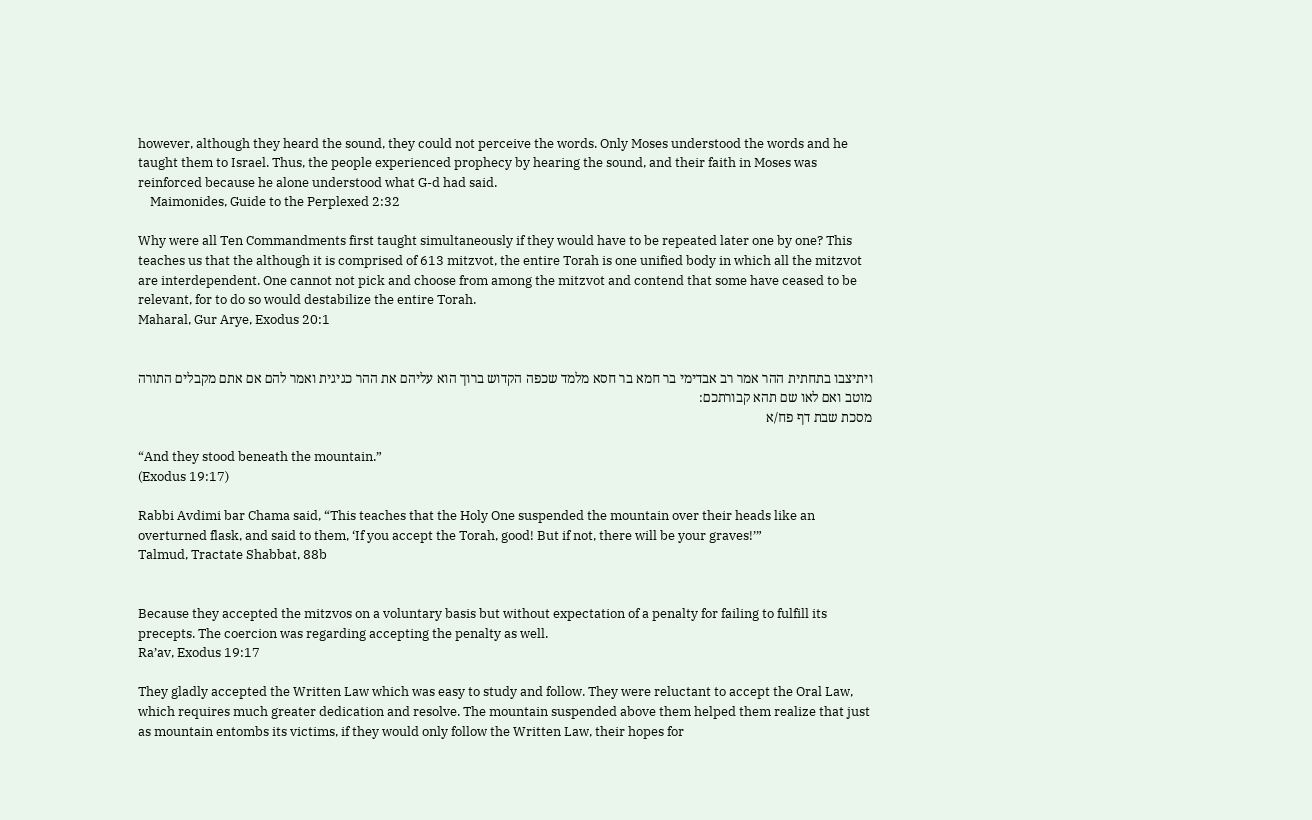however, although they heard the sound, they could not perceive the words. Only Moses understood the words and he taught them to Israel. Thus, the people experienced prophecy by hearing the sound, and their faith in Moses was reinforced because he alone understood what G-d had said.
    Maimonides, Guide to the Perplexed 2:32

Why were all Ten Commandments first taught simultaneously if they would have to be repeated later one by one? This teaches us that the although it is comprised of 613 mitzvot, the entire Torah is one unified body in which all the mitzvot are interdependent. One cannot not pick and choose from among the mitzvot and contend that some have ceased to be relevant, for to do so would destabilize the entire Torah.
Maharal, Gur Arye, Exodus 20:1


ויתיצבו בתחתית ההר אמר רב אבדימי בר חמא בר חסא מלמד שכפה הקדוש ברוך הוא עליהם את ההר כגיגית ואמר להם אם אתם מקבלים התורה מוטב ואם לאו שם תהא קבורתכם:
מסכת שבת דף פח/א

“And they stood beneath the mountain.”
(Exodus 19:17)

Rabbi Avdimi bar Chama said, “This teaches that the Holy One suspended the mountain over their heads like an overturned flask, and said to them, ‘If you accept the Torah, good! But if not, there will be your graves!’”
Talmud, Tractate Shabbat, 88b


Because they accepted the mitzvos on a voluntary basis but without expectation of a penalty for failing to fulfill its precepts. The coercion was regarding accepting the penalty as well.
Ra’av, Exodus 19:17

They gladly accepted the Written Law which was easy to study and follow. They were reluctant to accept the Oral Law, which requires much greater dedication and resolve. The mountain suspended above them helped them realize that just as mountain entombs its victims, if they would only follow the Written Law, their hopes for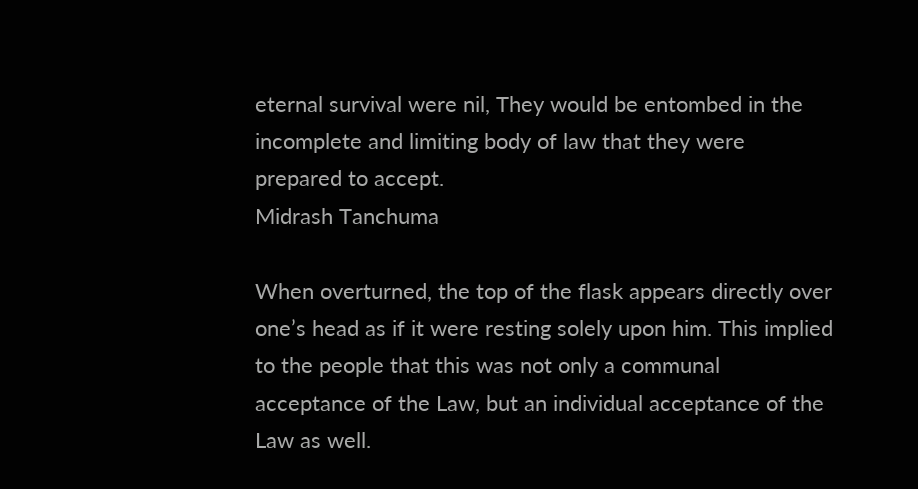eternal survival were nil, They would be entombed in the incomplete and limiting body of law that they were prepared to accept.
Midrash Tanchuma

When overturned, the top of the flask appears directly over one’s head as if it were resting solely upon him. This implied to the people that this was not only a communal acceptance of the Law, but an individual acceptance of the Law as well.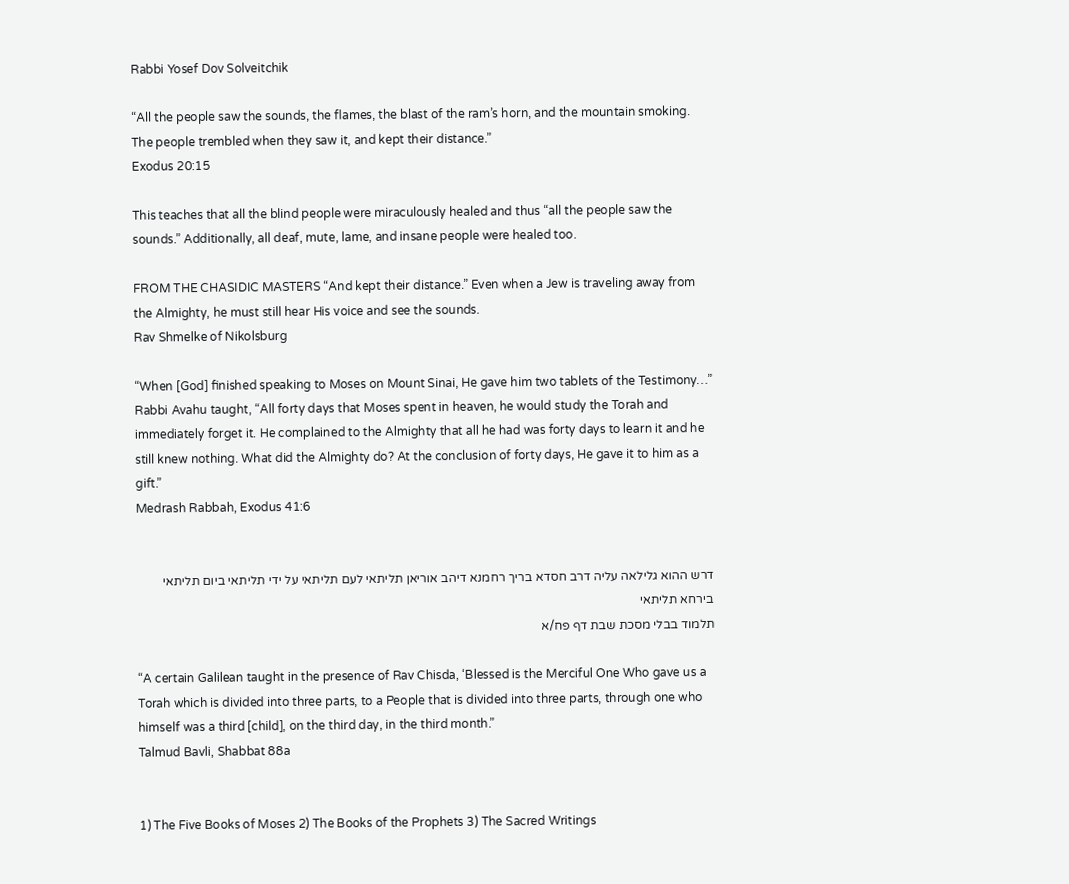Rabbi Yosef Dov Solveitchik

“All the people saw the sounds, the flames, the blast of the ram’s horn, and the mountain smoking. The people trembled when they saw it, and kept their distance.”
Exodus 20:15

This teaches that all the blind people were miraculously healed and thus “all the people saw the sounds.” Additionally, all deaf, mute, lame, and insane people were healed too.

FROM THE CHASIDIC MASTERS “And kept their distance.” Even when a Jew is traveling away from the Almighty, he must still hear His voice and see the sounds.
Rav Shmelke of Nikolsburg

“When [God] finished speaking to Moses on Mount Sinai, He gave him two tablets of the Testimony…” Rabbi Avahu taught, “All forty days that Moses spent in heaven, he would study the Torah and immediately forget it. He complained to the Almighty that all he had was forty days to learn it and he still knew nothing. What did the Almighty do? At the conclusion of forty days, He gave it to him as a gift.”
Medrash Rabbah, Exodus 41:6


דרש ההוא גלילאה עליה דרב חסדא בריך רחמנא דיהב אוריאן תליתאי לעם תליתאי על ידי תליתאי ביום תליתאי בירחא תליתאי
תלמוד בבלי מסכת שבת דף פח/א

“A certain Galilean taught in the presence of Rav Chisda, ‘Blessed is the Merciful One Who gave us a Torah which is divided into three parts, to a People that is divided into three parts, through one who himself was a third [child], on the third day, in the third month.”
Talmud Bavli, Shabbat 88a


1) The Five Books of Moses 2) The Books of the Prophets 3) The Sacred Writings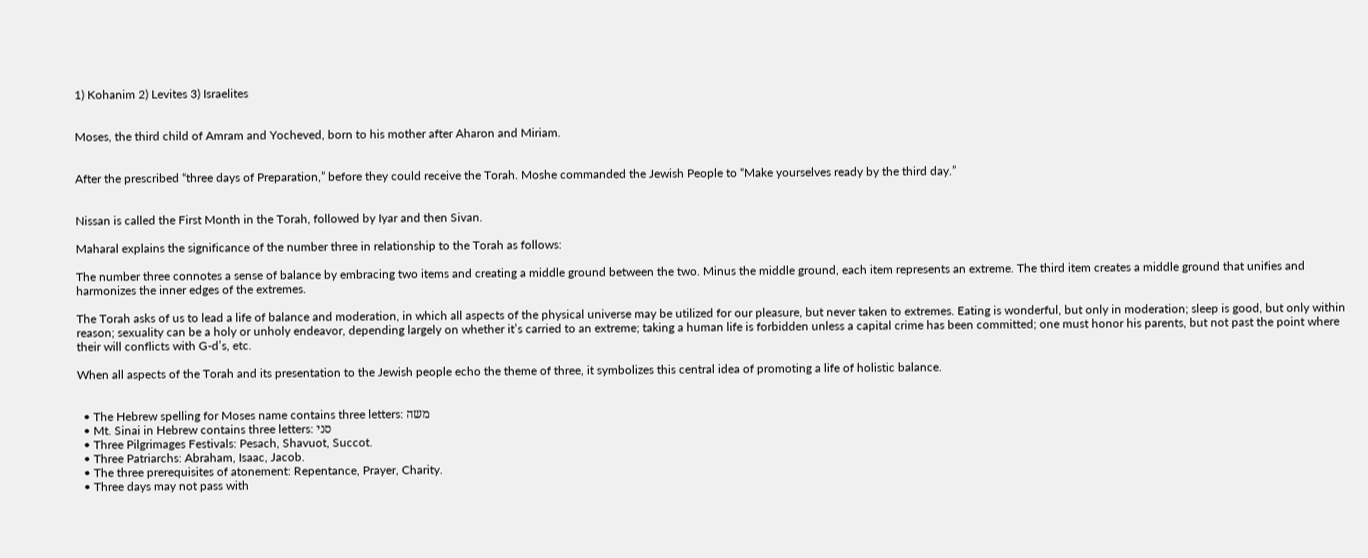1) Kohanim 2) Levites 3) Israelites


Moses, the third child of Amram and Yocheved, born to his mother after Aharon and Miriam.


After the prescribed “three days of Preparation,” before they could receive the Torah. Moshe commanded the Jewish People to “Make yourselves ready by the third day.”


Nissan is called the First Month in the Torah, followed by Iyar and then Sivan.

Maharal explains the significance of the number three in relationship to the Torah as follows:

The number three connotes a sense of balance by embracing two items and creating a middle ground between the two. Minus the middle ground, each item represents an extreme. The third item creates a middle ground that unifies and harmonizes the inner edges of the extremes.

The Torah asks of us to lead a life of balance and moderation, in which all aspects of the physical universe may be utilized for our pleasure, but never taken to extremes. Eating is wonderful, but only in moderation; sleep is good, but only within reason; sexuality can be a holy or unholy endeavor, depending largely on whether it’s carried to an extreme; taking a human life is forbidden unless a capital crime has been committed; one must honor his parents, but not past the point where their will conflicts with G-d’s, etc.

When all aspects of the Torah and its presentation to the Jewish people echo the theme of three, it symbolizes this central idea of promoting a life of holistic balance.


  • The Hebrew spelling for Moses name contains three letters: משה
  • Mt. Sinai in Hebrew contains three letters: סני
  • Three Pilgrimages Festivals: Pesach, Shavuot, Succot.
  • Three Patriarchs: Abraham, Isaac, Jacob.
  • The three prerequisites of atonement: Repentance, Prayer, Charity.
  • Three days may not pass with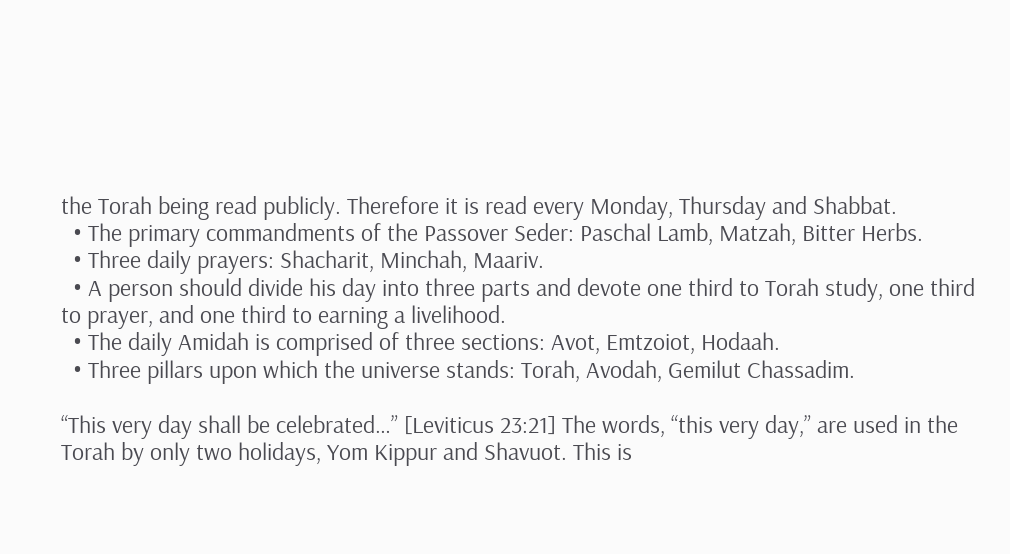the Torah being read publicly. Therefore it is read every Monday, Thursday and Shabbat.
  • The primary commandments of the Passover Seder: Paschal Lamb, Matzah, Bitter Herbs.
  • Three daily prayers: Shacharit, Minchah, Maariv.
  • A person should divide his day into three parts and devote one third to Torah study, one third to prayer, and one third to earning a livelihood.
  • The daily Amidah is comprised of three sections: Avot, Emtzoiot, Hodaah.
  • Three pillars upon which the universe stands: Torah, Avodah, Gemilut Chassadim.

“This very day shall be celebrated…” [Leviticus 23:21] The words, “this very day,” are used in the Torah by only two holidays, Yom Kippur and Shavuot. This is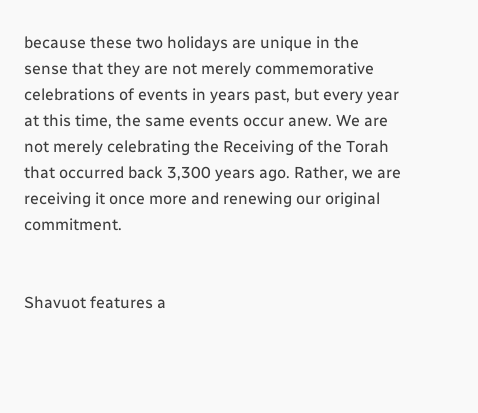because these two holidays are unique in the sense that they are not merely commemorative celebrations of events in years past, but every year at this time, the same events occur anew. We are not merely celebrating the Receiving of the Torah that occurred back 3,300 years ago. Rather, we are receiving it once more and renewing our original commitment.


Shavuot features a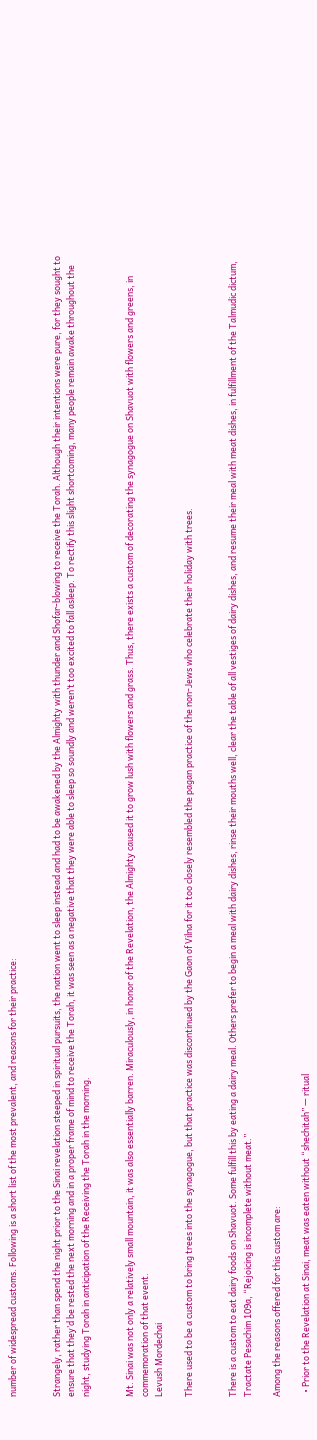number of widespread customs. Following is a short list of the most prevalent, and reasons for their practice:


Strangely, rather than spend the night prior to the Sinai revelation steeped in spiritual pursuits, the nation went to sleep instead and had to be awakened by the Almighty with thunder and Shofar-blowing to receive the Torah. Although their intentions were pure, for they sought to ensure that they’d be rested the next morning and in a proper frame of mind to receive the Torah, it was seen as a negative that they were able to sleep so soundly and weren’t too excited to fall asleep. To rectify this slight shortcoming, many people remain awake throughout the night, studying Torah in anticipation of the Receiving the Torah in the morning.


Mt. Sinai was not only a relatively small mountain, it was also essentially barren. Miraculously, in honor of the Revelation, the Almighty caused it to grow lush with flowers and grass. Thus, there exists a custom of decorating the synagogue on Shavuot with flowers and greens, in commemoration of that event.
Levush Mordechai

There used to be a custom to bring trees into the synagogue, but that practice was discontinued by the Gaon of Vilna for it too closely resembled the pagan practice of the non-Jews who celebrate their holiday with trees.


There is a custom to eat dairy foods on Shavuot. Some fulfill this by eating a dairy meal. Others prefer to begin a meal with dairy dishes, rinse their mouths well, clear the table of all vestiges of dairy dishes, and resume their meal with meat dishes, in fulfillment of the Talmudic dictum, Tractate Pesachim 109a, “Rejoicing is incomplete without meat.”

Among the reasons offered for this custom are:

  • Prior to the Revelation at Sinai, meat was eaten without “shechitah” — ritual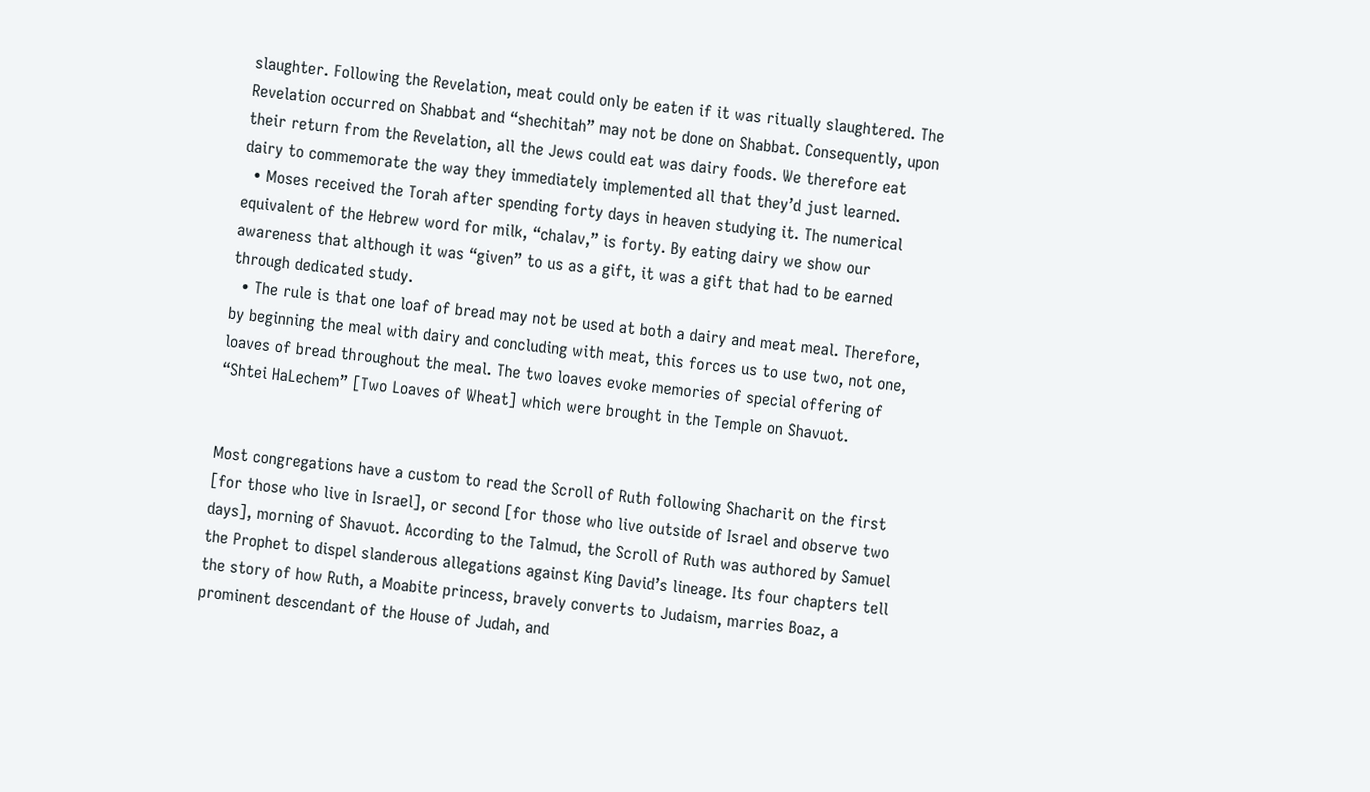slaughter. Following the Revelation, meat could only be eaten if it was ritually slaughtered. The Revelation occurred on Shabbat and “shechitah” may not be done on Shabbat. Consequently, upon their return from the Revelation, all the Jews could eat was dairy foods. We therefore eat dairy to commemorate the way they immediately implemented all that they’d just learned.
  • Moses received the Torah after spending forty days in heaven studying it. The numerical equivalent of the Hebrew word for milk, “chalav,” is forty. By eating dairy we show our awareness that although it was “given” to us as a gift, it was a gift that had to be earned through dedicated study.
  • The rule is that one loaf of bread may not be used at both a dairy and meat meal. Therefore, by beginning the meal with dairy and concluding with meat, this forces us to use two, not one, loaves of bread throughout the meal. The two loaves evoke memories of special offering of “Shtei HaLechem” [Two Loaves of Wheat] which were brought in the Temple on Shavuot.


Most congregations have a custom to read the Scroll of Ruth following Shacharit on the first [for those who live in Israel], or second [for those who live outside of Israel and observe two days], morning of Shavuot. According to the Talmud, the Scroll of Ruth was authored by Samuel the Prophet to dispel slanderous allegations against King David’s lineage. Its four chapters tell the story of how Ruth, a Moabite princess, bravely converts to Judaism, marries Boaz, a prominent descendant of the House of Judah, and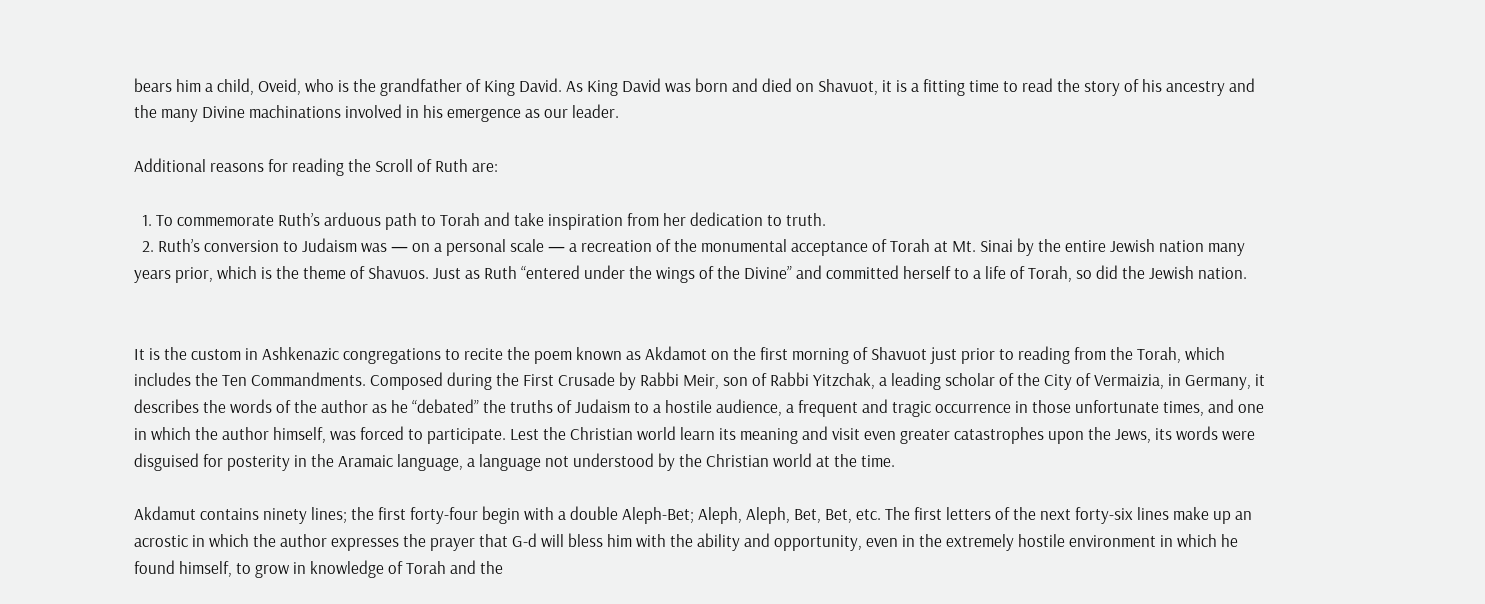bears him a child, Oveid, who is the grandfather of King David. As King David was born and died on Shavuot, it is a fitting time to read the story of his ancestry and the many Divine machinations involved in his emergence as our leader.

Additional reasons for reading the Scroll of Ruth are:

  1. To commemorate Ruth’s arduous path to Torah and take inspiration from her dedication to truth.
  2. Ruth’s conversion to Judaism was — on a personal scale — a recreation of the monumental acceptance of Torah at Mt. Sinai by the entire Jewish nation many years prior, which is the theme of Shavuos. Just as Ruth “entered under the wings of the Divine” and committed herself to a life of Torah, so did the Jewish nation.


It is the custom in Ashkenazic congregations to recite the poem known as Akdamot on the first morning of Shavuot just prior to reading from the Torah, which includes the Ten Commandments. Composed during the First Crusade by Rabbi Meir, son of Rabbi Yitzchak, a leading scholar of the City of Vermaizia, in Germany, it describes the words of the author as he “debated” the truths of Judaism to a hostile audience, a frequent and tragic occurrence in those unfortunate times, and one in which the author himself, was forced to participate. Lest the Christian world learn its meaning and visit even greater catastrophes upon the Jews, its words were disguised for posterity in the Aramaic language, a language not understood by the Christian world at the time.

Akdamut contains ninety lines; the first forty-four begin with a double Aleph-Bet; Aleph, Aleph, Bet, Bet, etc. The first letters of the next forty-six lines make up an acrostic in which the author expresses the prayer that G-d will bless him with the ability and opportunity, even in the extremely hostile environment in which he found himself, to grow in knowledge of Torah and the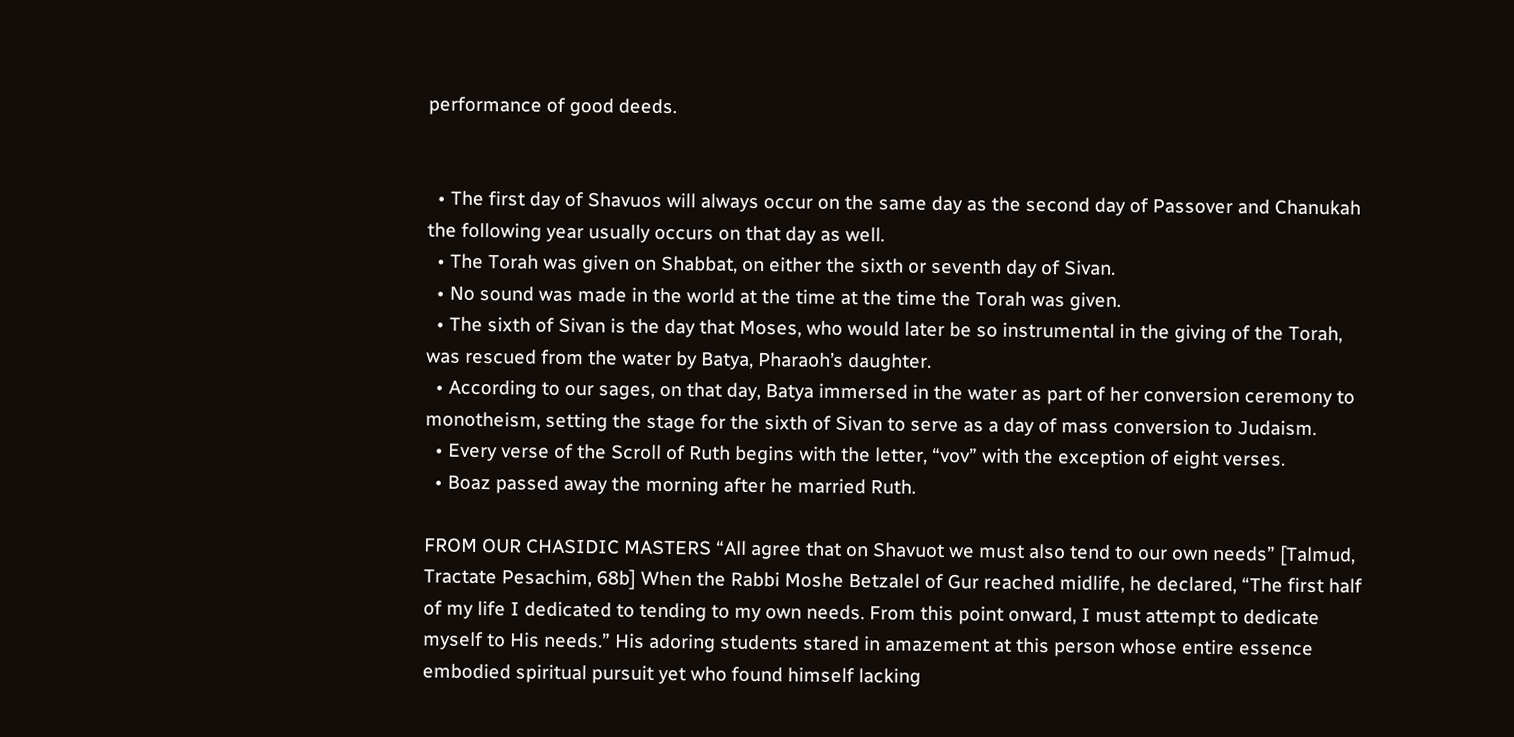performance of good deeds.


  • The first day of Shavuos will always occur on the same day as the second day of Passover and Chanukah the following year usually occurs on that day as well.
  • The Torah was given on Shabbat, on either the sixth or seventh day of Sivan.
  • No sound was made in the world at the time at the time the Torah was given.
  • The sixth of Sivan is the day that Moses, who would later be so instrumental in the giving of the Torah, was rescued from the water by Batya, Pharaoh’s daughter.
  • According to our sages, on that day, Batya immersed in the water as part of her conversion ceremony to monotheism, setting the stage for the sixth of Sivan to serve as a day of mass conversion to Judaism.
  • Every verse of the Scroll of Ruth begins with the letter, “vov” with the exception of eight verses.
  • Boaz passed away the morning after he married Ruth.

FROM OUR CHASIDIC MASTERS “All agree that on Shavuot we must also tend to our own needs” [Talmud, Tractate Pesachim, 68b] When the Rabbi Moshe Betzalel of Gur reached midlife, he declared, “The first half of my life I dedicated to tending to my own needs. From this point onward, I must attempt to dedicate myself to His needs.” His adoring students stared in amazement at this person whose entire essence embodied spiritual pursuit yet who found himself lacking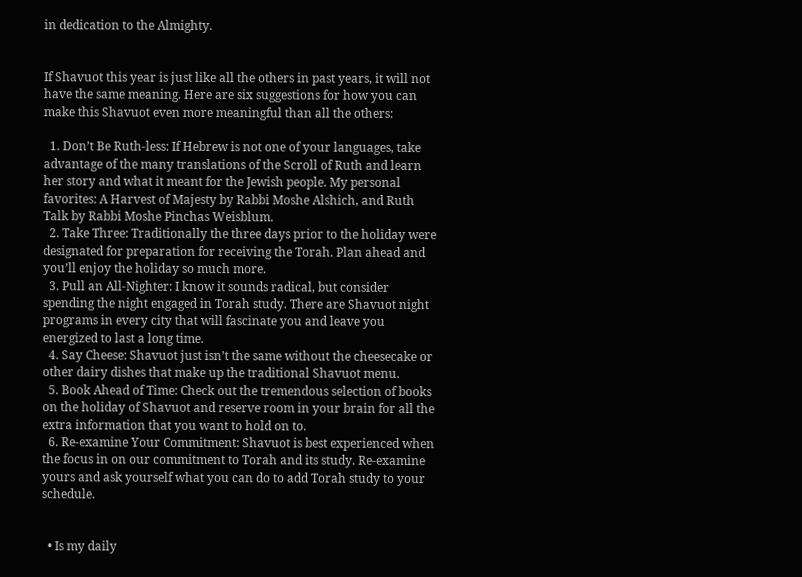in dedication to the Almighty.


If Shavuot this year is just like all the others in past years, it will not have the same meaning. Here are six suggestions for how you can make this Shavuot even more meaningful than all the others:

  1. Don’t Be Ruth-less: If Hebrew is not one of your languages, take advantage of the many translations of the Scroll of Ruth and learn her story and what it meant for the Jewish people. My personal favorites: A Harvest of Majesty by Rabbi Moshe Alshich, and Ruth Talk by Rabbi Moshe Pinchas Weisblum.
  2. Take Three: Traditionally the three days prior to the holiday were designated for preparation for receiving the Torah. Plan ahead and you’ll enjoy the holiday so much more.
  3. Pull an All-Nighter: I know it sounds radical, but consider spending the night engaged in Torah study. There are Shavuot night programs in every city that will fascinate you and leave you energized to last a long time.
  4. Say Cheese: Shavuot just isn’t the same without the cheesecake or other dairy dishes that make up the traditional Shavuot menu.
  5. Book Ahead of Time: Check out the tremendous selection of books on the holiday of Shavuot and reserve room in your brain for all the extra information that you want to hold on to.
  6. Re-examine Your Commitment: Shavuot is best experienced when the focus in on our commitment to Torah and its study. Re-examine yours and ask yourself what you can do to add Torah study to your schedule.


  • Is my daily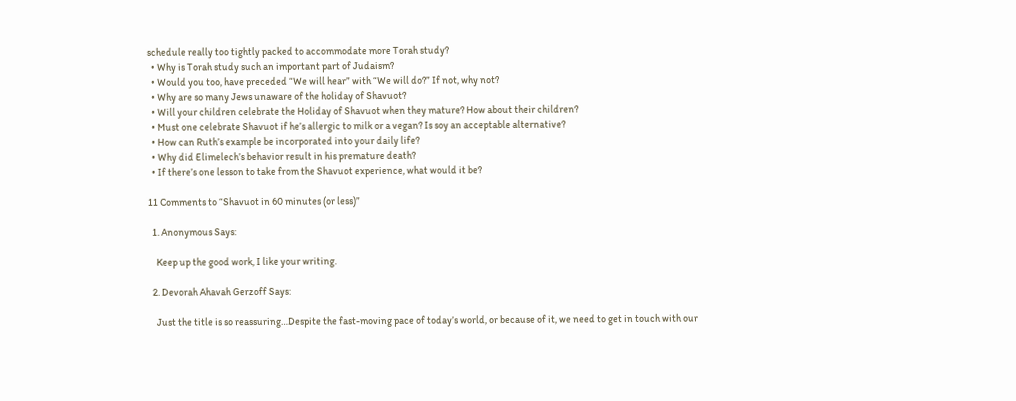schedule really too tightly packed to accommodate more Torah study?
  • Why is Torah study such an important part of Judaism?
  • Would you too, have preceded “We will hear” with “We will do?” If not, why not?
  • Why are so many Jews unaware of the holiday of Shavuot?
  • Will your children celebrate the Holiday of Shavuot when they mature? How about their children?
  • Must one celebrate Shavuot if he’s allergic to milk or a vegan? Is soy an acceptable alternative?
  • How can Ruth’s example be incorporated into your daily life?
  • Why did Elimelech’s behavior result in his premature death?
  • If there’s one lesson to take from the Shavuot experience, what would it be?

11 Comments to “Shavuot in 60 minutes (or less)”

  1. Anonymous Says:

    Keep up the good work, I like your writing.

  2. Devorah Ahavah Gerzoff Says:

    Just the title is so reassuring…Despite the fast-moving pace of today’s world, or because of it, we need to get in touch with our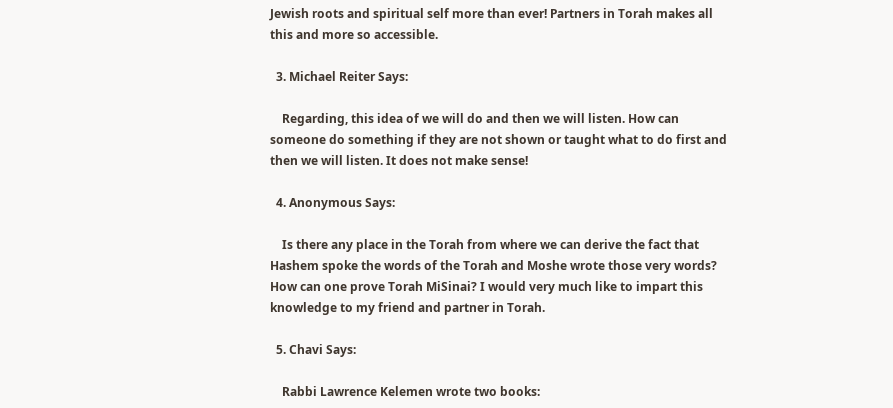Jewish roots and spiritual self more than ever! Partners in Torah makes all this and more so accessible.

  3. Michael Reiter Says:

    Regarding, this idea of we will do and then we will listen. How can someone do something if they are not shown or taught what to do first and then we will listen. It does not make sense!

  4. Anonymous Says:

    Is there any place in the Torah from where we can derive the fact that Hashem spoke the words of the Torah and Moshe wrote those very words? How can one prove Torah MiSinai? I would very much like to impart this knowledge to my friend and partner in Torah.

  5. Chavi Says:

    Rabbi Lawrence Kelemen wrote two books: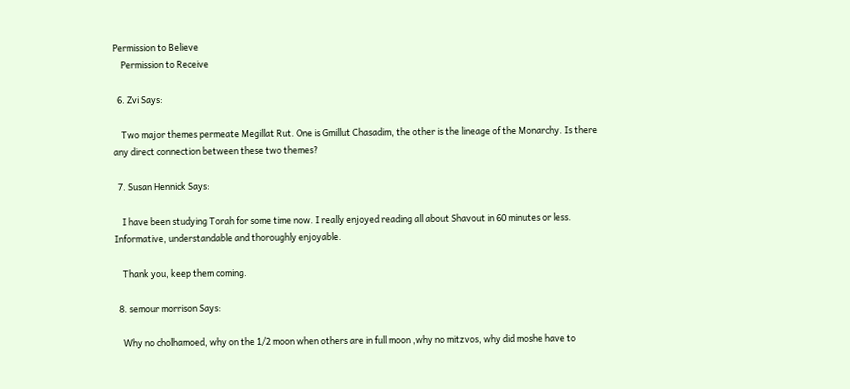Permission to Believe
    Permission to Receive

  6. Zvi Says:

    Two major themes permeate Megillat Rut. One is Gmillut Chasadim, the other is the lineage of the Monarchy. Is there any direct connection between these two themes?

  7. Susan Hennick Says:

    I have been studying Torah for some time now. I really enjoyed reading all about Shavout in 60 minutes or less. Informative, understandable and thoroughly enjoyable.

    Thank you, keep them coming.

  8. semour morrison Says:

    Why no cholhamoed, why on the 1/2 moon when others are in full moon ,why no mitzvos, why did moshe have to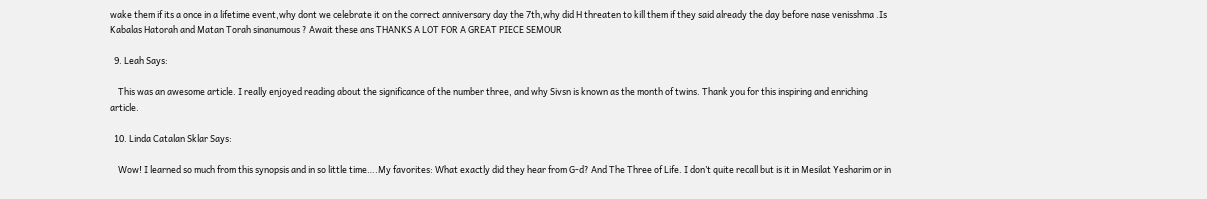wake them if its a once in a lifetime event,why dont we celebrate it on the correct anniversary day the 7th,why did H threaten to kill them if they said already the day before nase venisshma .Is Kabalas Hatorah and Matan Torah sinanumous ? Await these ans THANKS A LOT FOR A GREAT PIECE SEMOUR

  9. Leah Says:

    This was an awesome article. I really enjoyed reading about the significance of the number three, and why Sivsn is known as the month of twins. Thank you for this inspiring and enriching article.

  10. Linda Catalan Sklar Says:

    Wow! I learned so much from this synopsis and in so little time….My favorites: What exactly did they hear from G-d? And The Three of Life. I don’t quite recall but is it in Mesilat Yesharim or in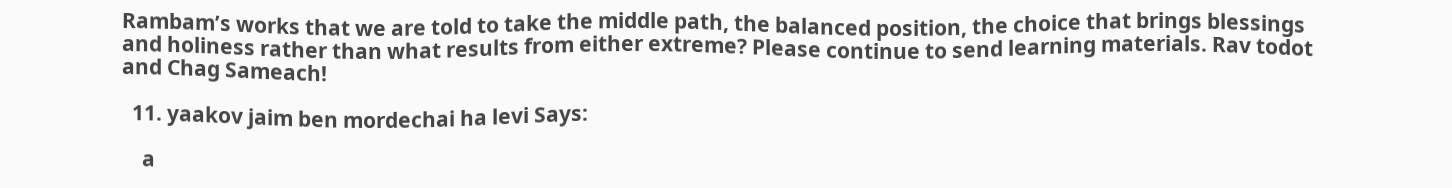Rambam’s works that we are told to take the middle path, the balanced position, the choice that brings blessings and holiness rather than what results from either extreme? Please continue to send learning materials. Rav todot and Chag Sameach!

  11. yaakov jaim ben mordechai ha levi Says:

    a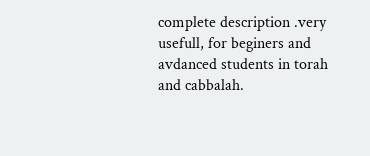complete description .very usefull, for beginers and avdanced students in torah and cabbalah.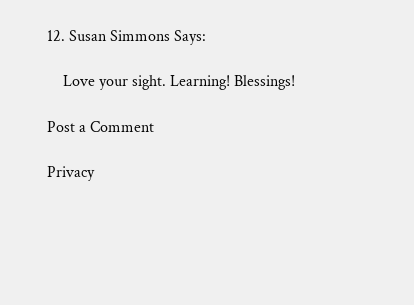12. Susan Simmons Says:

    Love your sight. Learning! Blessings!

Post a Comment

Privacy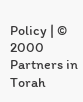Policy | © 2000   Partners in Torah